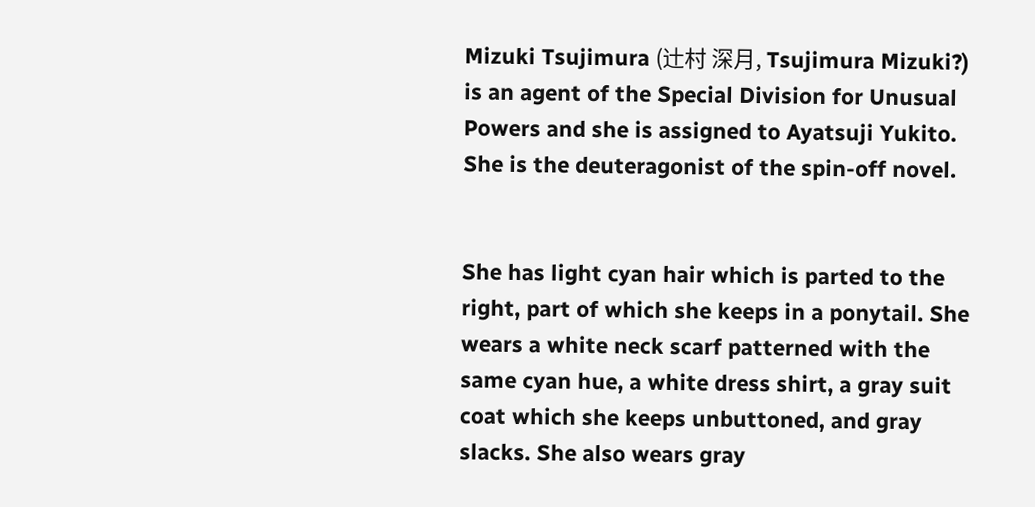Mizuki Tsujimura (辻村 深月, Tsujimura Mizuki?) is an agent of the Special Division for Unusual Powers and she is assigned to Ayatsuji Yukito. She is the deuteragonist of the spin-off novel.


She has light cyan hair which is parted to the right, part of which she keeps in a ponytail. She wears a white neck scarf patterned with the same cyan hue, a white dress shirt, a gray suit coat which she keeps unbuttoned, and gray slacks. She also wears gray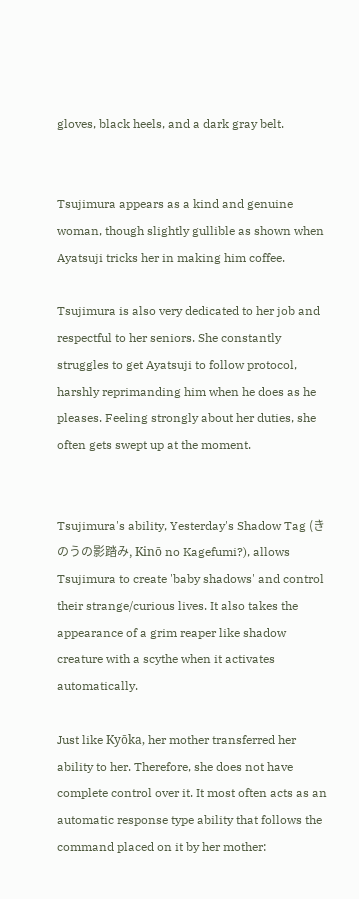gloves, black heels, and a dark gray belt.


Tsujimura appears as a kind and genuine woman, though slightly gullible as shown when Ayatsuji tricks her in making him coffee.

Tsujimura is also very dedicated to her job and respectful to her seniors. She constantly struggles to get Ayatsuji to follow protocol, harshly reprimanding him when he does as he pleases. Feeling strongly about her duties, she often gets swept up at the moment.


Tsujimura's ability, Yesterday's Shadow Tag (きのうの影踏み, Kinō no Kagefumi?), allows Tsujimura to create 'baby shadows' and control their strange/curious lives. It also takes the appearance of a grim reaper like shadow creature with a scythe when it activates automatically.

Just like Kyōka, her mother transferred her ability to her. Therefore, she does not have complete control over it. It most often acts as an automatic response type ability that follows the command placed on it by her mother: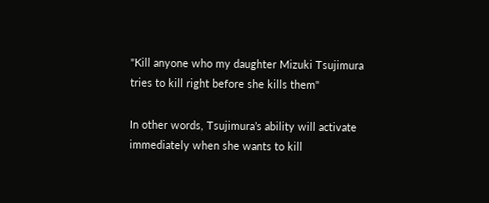"Kill anyone who my daughter Mizuki Tsujimura tries to kill right before she kills them"

In other words, Tsujimura’s ability will activate immediately when she wants to kill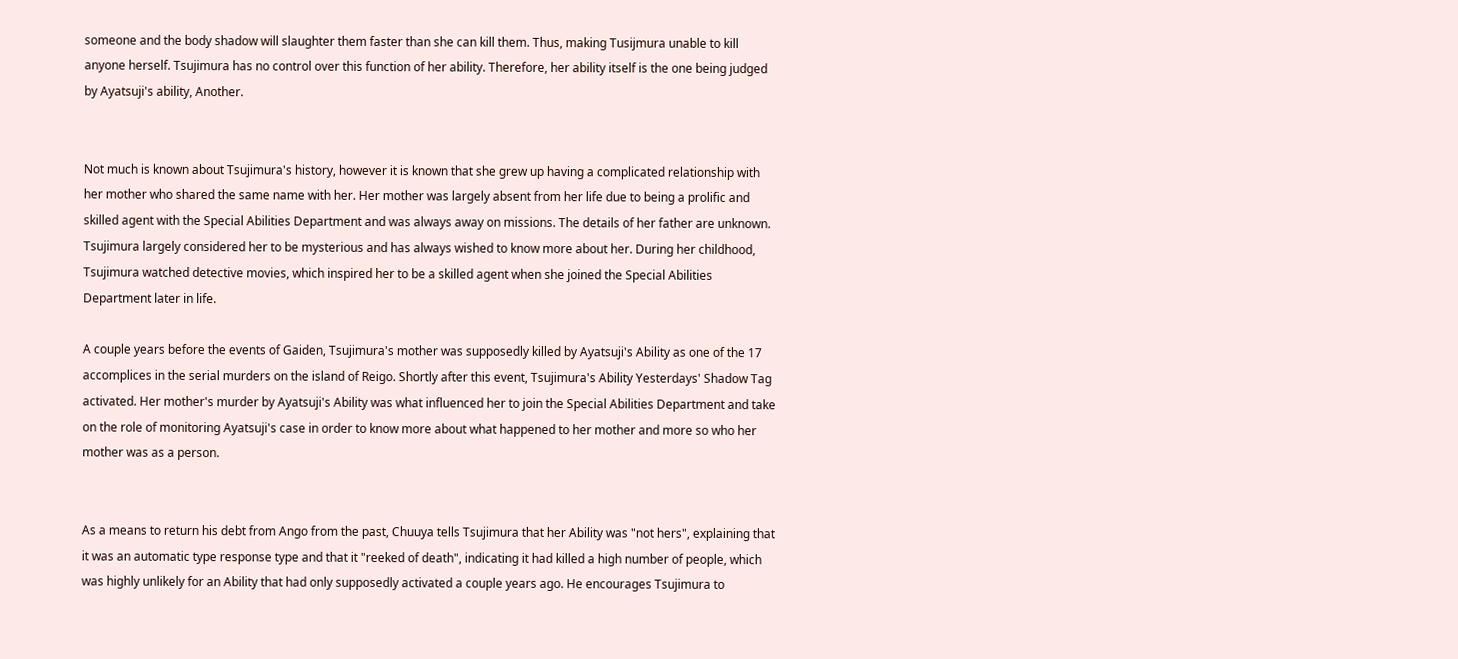someone and the body shadow will slaughter them faster than she can kill them. Thus, making Tusijmura unable to kill anyone herself. Tsujimura has no control over this function of her ability. Therefore, her ability itself is the one being judged by Ayatsuji's ability, Another.


Not much is known about Tsujimura's history, however it is known that she grew up having a complicated relationship with her mother who shared the same name with her. Her mother was largely absent from her life due to being a prolific and skilled agent with the Special Abilities Department and was always away on missions. The details of her father are unknown. Tsujimura largely considered her to be mysterious and has always wished to know more about her. During her childhood, Tsujimura watched detective movies, which inspired her to be a skilled agent when she joined the Special Abilities Department later in life.

A couple years before the events of Gaiden, Tsujimura's mother was supposedly killed by Ayatsuji's Ability as one of the 17 accomplices in the serial murders on the island of Reigo. Shortly after this event, Tsujimura's Ability Yesterdays' Shadow Tag activated. Her mother's murder by Ayatsuji's Ability was what influenced her to join the Special Abilities Department and take on the role of monitoring Ayatsuji's case in order to know more about what happened to her mother and more so who her mother was as a person.


As a means to return his debt from Ango from the past, Chuuya tells Tsujimura that her Ability was "not hers", explaining that it was an automatic type response type and that it "reeked of death", indicating it had killed a high number of people, which was highly unlikely for an Ability that had only supposedly activated a couple years ago. He encourages Tsujimura to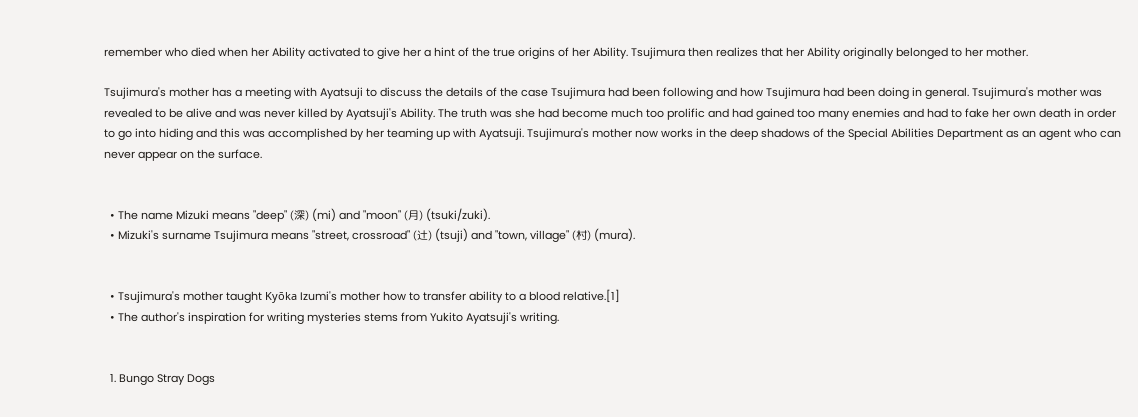remember who died when her Ability activated to give her a hint of the true origins of her Ability. Tsujimura then realizes that her Ability originally belonged to her mother.

Tsujimura's mother has a meeting with Ayatsuji to discuss the details of the case Tsujimura had been following and how Tsujimura had been doing in general. Tsujimura's mother was revealed to be alive and was never killed by Ayatsuji's Ability. The truth was she had become much too prolific and had gained too many enemies and had to fake her own death in order to go into hiding and this was accomplished by her teaming up with Ayatsuji. Tsujimura's mother now works in the deep shadows of the Special Abilities Department as an agent who can never appear on the surface.


  • The name Mizuki means "deep" (深) (mi) and "moon" (月) (tsuki/zuki).
  • Mizuki's surname Tsujimura means "street, crossroad" (辻) (tsuji) and "town, village" (村) (mura).


  • Tsujimura's mother taught Kyōka Izumi's mother how to transfer ability to a blood relative.[1]
  • The author's inspiration for writing mysteries stems from Yukito Ayatsuji's writing.


  1. Bungo Stray Dogs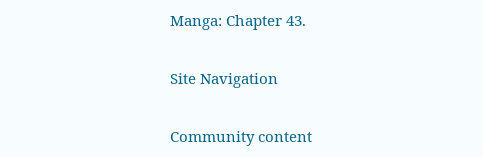Manga: Chapter 43.

Site Navigation

Community content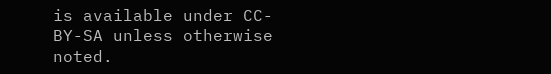is available under CC-BY-SA unless otherwise noted.